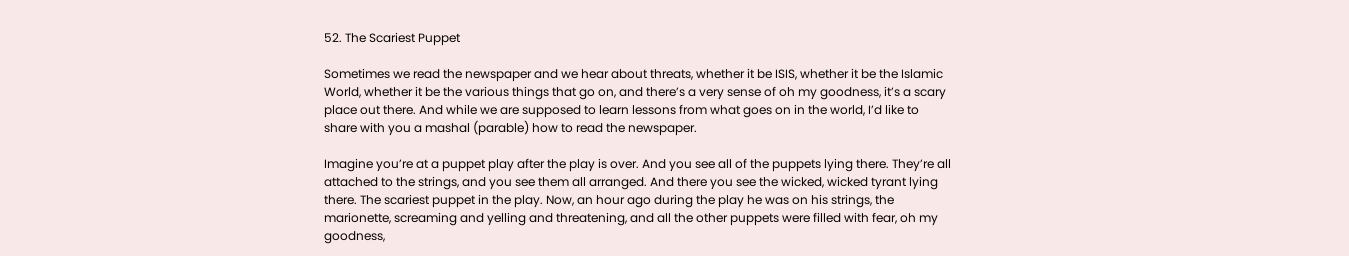52. The Scariest Puppet

Sometimes we read the newspaper and we hear about threats, whether it be ISIS, whether it be the Islamic World, whether it be the various things that go on, and there’s a very sense of oh my goodness, it’s a scary place out there. And while we are supposed to learn lessons from what goes on in the world, I’d like to share with you a mashal (parable) how to read the newspaper.

Imagine you’re at a puppet play after the play is over. And you see all of the puppets lying there. They’re all attached to the strings, and you see them all arranged. And there you see the wicked, wicked tyrant lying there. The scariest puppet in the play. Now, an hour ago during the play he was on his strings, the marionette, screaming and yelling and threatening, and all the other puppets were filled with fear, oh my goodness,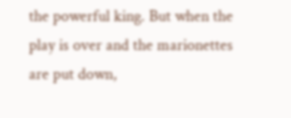the powerful king. But when the play is over and the marionettes are put down,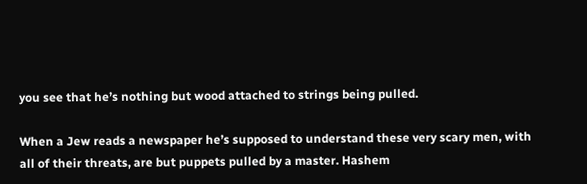you see that he’s nothing but wood attached to strings being pulled.

When a Jew reads a newspaper he’s supposed to understand these very scary men, with all of their threats, are but puppets pulled by a master. Hashem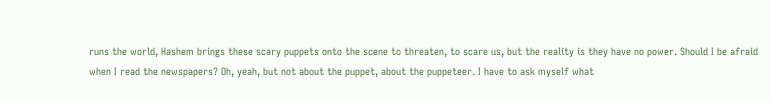runs the world, Hashem brings these scary puppets onto the scene to threaten, to scare us, but the reality is they have no power. Should I be afraid when I read the newspapers? Oh, yeah, but not about the puppet, about the puppeteer. I have to ask myself what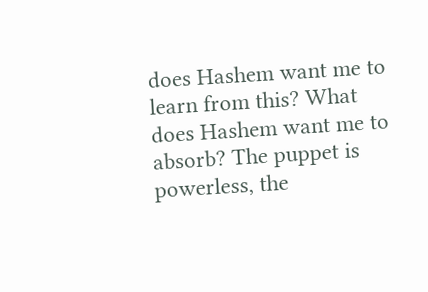does Hashem want me to learn from this? What does Hashem want me to absorb? The puppet is powerless, the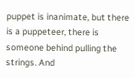puppet is inanimate, but there is a puppeteer, there is someone behind pulling the strings. And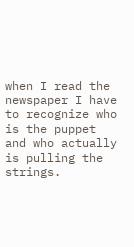when I read the newspaper I have to recognize who is the puppet and who actually is pulling the strings.